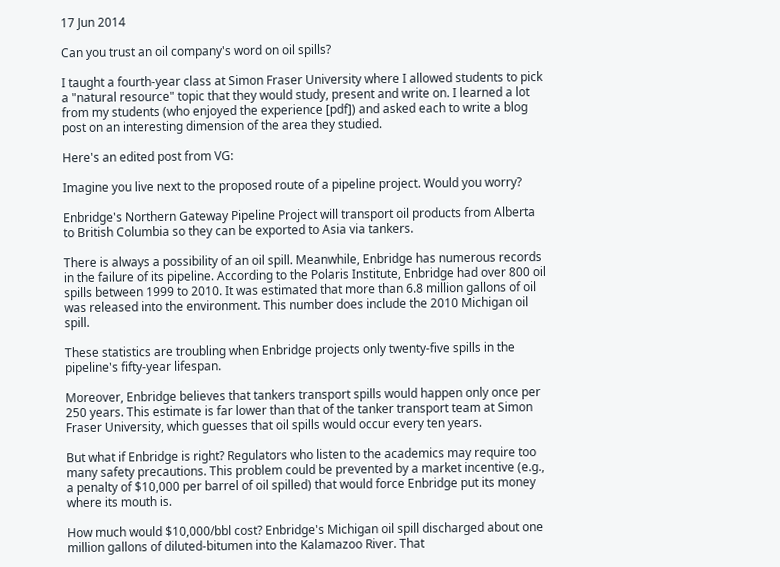17 Jun 2014

Can you trust an oil company's word on oil spills?

I taught a fourth-year class at Simon Fraser University where I allowed students to pick a "natural resource" topic that they would study, present and write on. I learned a lot from my students (who enjoyed the experience [pdf]) and asked each to write a blog post on an interesting dimension of the area they studied.

Here's an edited post from VG:

Imagine you live next to the proposed route of a pipeline project. Would you worry?

Enbridge's Northern Gateway Pipeline Project will transport oil products from Alberta to British Columbia so they can be exported to Asia via tankers.

There is always a possibility of an oil spill. Meanwhile, Enbridge has numerous records in the failure of its pipeline. According to the Polaris Institute, Enbridge had over 800 oil spills between 1999 to 2010. It was estimated that more than 6.8 million gallons of oil was released into the environment. This number does include the 2010 Michigan oil spill.

These statistics are troubling when Enbridge projects only twenty-five spills in the pipeline's fifty-year lifespan.

Moreover, Enbridge believes that tankers transport spills would happen only once per 250 years. This estimate is far lower than that of the tanker transport team at Simon Fraser University, which guesses that oil spills would occur every ten years.

But what if Enbridge is right? Regulators who listen to the academics may require too many safety precautions. This problem could be prevented by a market incentive (e.g., a penalty of $10,000 per barrel of oil spilled) that would force Enbridge put its money where its mouth is.

How much would $10,000/bbl cost? Enbridge's Michigan oil spill discharged about one million gallons of diluted-bitumen into the Kalamazoo River. That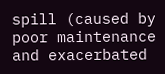spill (caused by poor maintenance and exacerbated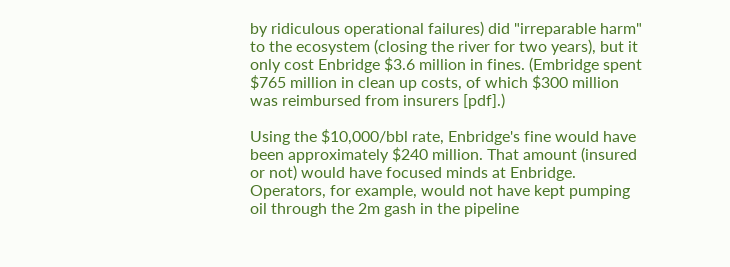by ridiculous operational failures) did "irreparable harm" to the ecosystem (closing the river for two years), but it only cost Enbridge $3.6 million in fines. (Embridge spent $765 million in clean up costs, of which $300 million was reimbursed from insurers [pdf].)

Using the $10,000/bbl rate, Enbridge's fine would have been approximately $240 million. That amount (insured or not) would have focused minds at Enbridge. Operators, for example, would not have kept pumping oil through the 2m gash in the pipeline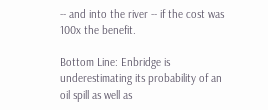-- and into the river -- if the cost was 100x the benefit.

Bottom Line: Enbridge is underestimating its probability of an oil spill as well as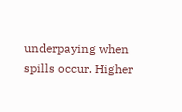underpaying when spills occur. Higher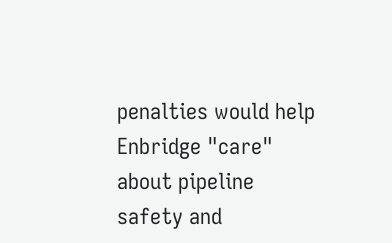penalties would help Enbridge "care" about pipeline safety and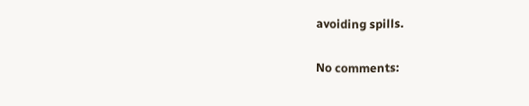avoiding spills.

No comments: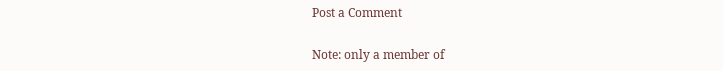Post a Comment

Note: only a member of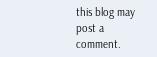this blog may post a comment.